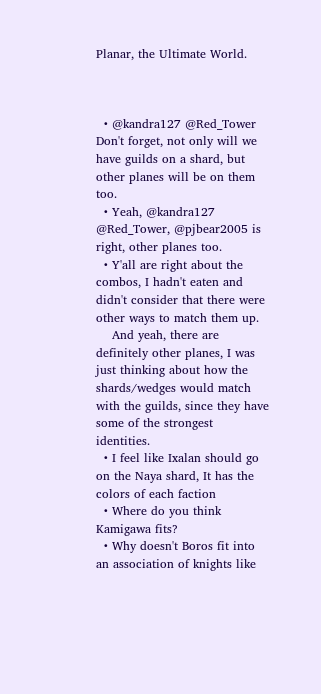Planar, the Ultimate World.



  • @kandra127 @Red_Tower Don't forget, not only will we have guilds on a shard, but other planes will be on them too.
  • Yeah, @kandra127 @Red_Tower, @pjbear2005 is right, other planes too.
  • Y'all are right about the combos, I hadn't eaten and didn't consider that there were other ways to match them up.
    And yeah, there are definitely other planes, I was just thinking about how the shards/wedges would match with the guilds, since they have some of the strongest identities.
  • I feel like Ixalan should go on the Naya shard, It has the colors of each faction
  • Where do you think Kamigawa fits?
  • Why doesn't Boros fit into an association of knights like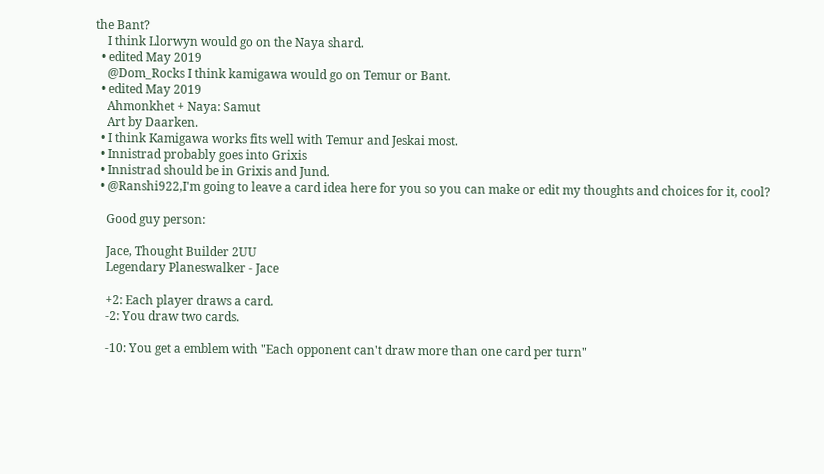the Bant?
    I think Llorwyn would go on the Naya shard.
  • edited May 2019
    @Dom_Rocks I think kamigawa would go on Temur or Bant.
  • edited May 2019
    Ahmonkhet + Naya: Samut
    Art by Daarken.
  • I think Kamigawa works fits well with Temur and Jeskai most.
  • Innistrad probably goes into Grixis
  • Innistrad should be in Grixis and Jund.
  • @Ranshi922,I'm going to leave a card idea here for you so you can make or edit my thoughts and choices for it, cool?

    Good guy person:

    Jace, Thought Builder 2UU
    Legendary Planeswalker - Jace

    +2: Each player draws a card.
    -2: You draw two cards.

    -10: You get a emblem with "Each opponent can't draw more than one card per turn"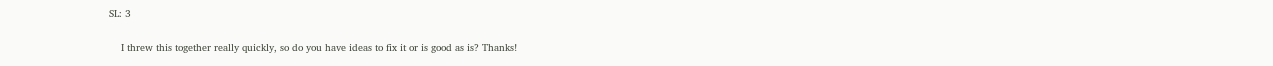SL: 3

    I threw this together really quickly, so do you have ideas to fix it or is good as is? Thanks!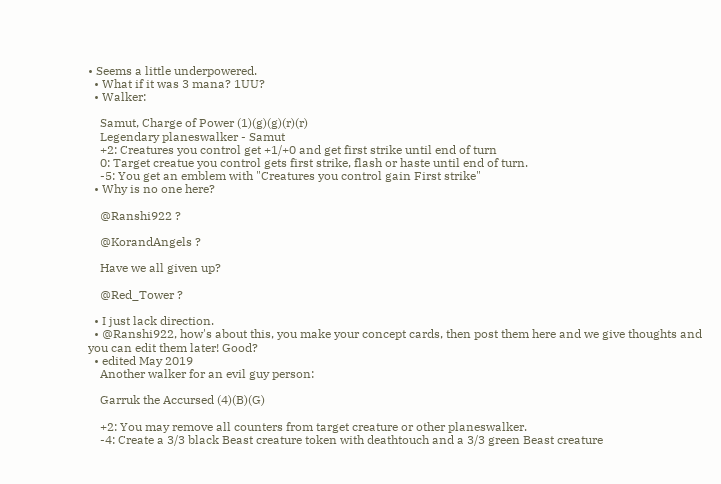• Seems a little underpowered.
  • What if it was 3 mana? 1UU?
  • Walker:

    Samut, Charge of Power (1)(g)(g)(r)(r)
    Legendary planeswalker - Samut
    +2: Creatures you control get +1/+0 and get first strike until end of turn
    0: Target creatue you control gets first strike, flash or haste until end of turn.
    -5: You get an emblem with "Creatures you control gain First strike"
  • Why is no one here?

    @Ranshi922 ?

    @KorandAngels ?

    Have we all given up?

    @Red_Tower ?

  • I just lack direction.
  • @Ranshi922, how's about this, you make your concept cards, then post them here and we give thoughts and you can edit them later! Good?
  • edited May 2019
    Another walker for an evil guy person:

    Garruk the Accursed (4)(B)(G)

    +2: You may remove all counters from target creature or other planeswalker.
    -4: Create a 3/3 black Beast creature token with deathtouch and a 3/3 green Beast creature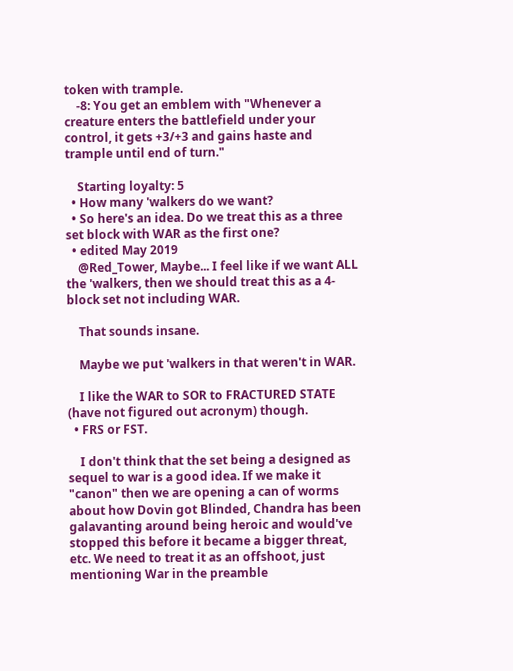token with trample.
    -8: You get an emblem with "Whenever a creature enters the battlefield under your control, it gets +3/+3 and gains haste and trample until end of turn."

    Starting loyalty: 5
  • How many 'walkers do we want?
  • So here's an idea. Do we treat this as a three set block with WAR as the first one?
  • edited May 2019
    @Red_Tower, Maybe... I feel like if we want ALL the 'walkers, then we should treat this as a 4-block set not including WAR.

    That sounds insane.

    Maybe we put 'walkers in that weren't in WAR.

    I like the WAR to SOR to FRACTURED STATE (have not figured out acronym) though.
  • FRS or FST.

    I don't think that the set being a designed as sequel to war is a good idea. If we make it "canon" then we are opening a can of worms about how Dovin got Blinded, Chandra has been galavanting around being heroic and would've stopped this before it became a bigger threat, etc. We need to treat it as an offshoot, just mentioning War in the preamble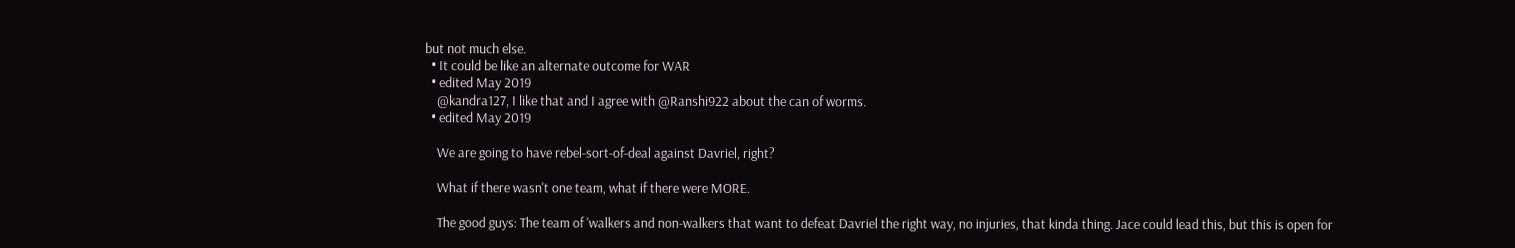but not much else.
  • It could be like an alternate outcome for WAR
  • edited May 2019
    @kandra127, I like that and I agree with @Ranshi922 about the can of worms.
  • edited May 2019

    We are going to have rebel-sort-of-deal against Davriel, right?

    What if there wasn't one team, what if there were MORE.

    The good guys: The team of 'walkers and non-walkers that want to defeat Davriel the right way, no injuries, that kinda thing. Jace could lead this, but this is open for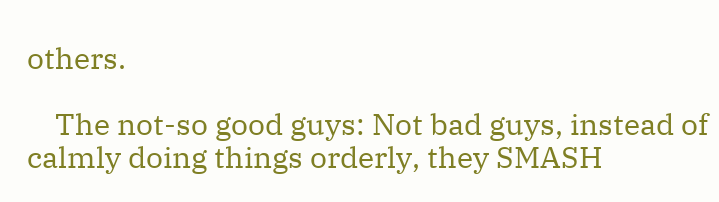others.

    The not-so good guys: Not bad guys, instead of calmly doing things orderly, they SMASH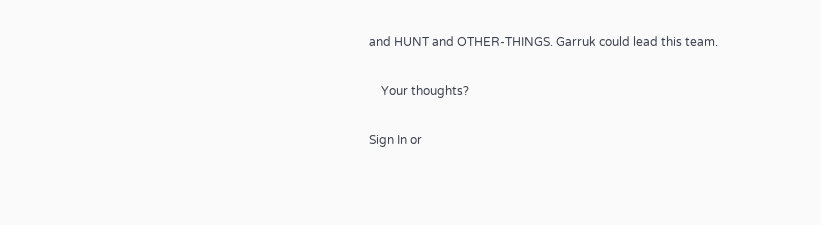and HUNT and OTHER-THINGS. Garruk could lead this team.

    Your thoughts?

Sign In or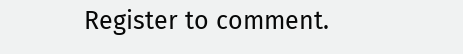Register to comment.